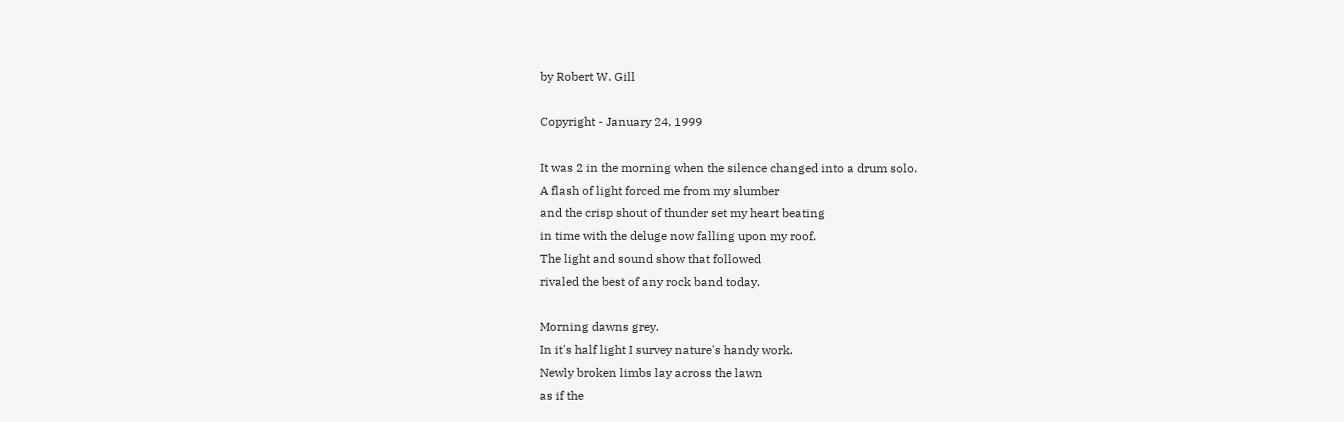by Robert W. Gill

Copyright - January 24, 1999

It was 2 in the morning when the silence changed into a drum solo.
A flash of light forced me from my slumber
and the crisp shout of thunder set my heart beating
in time with the deluge now falling upon my roof.
The light and sound show that followed
rivaled the best of any rock band today.

Morning dawns grey.
In it's half light I survey nature's handy work.
Newly broken limbs lay across the lawn
as if the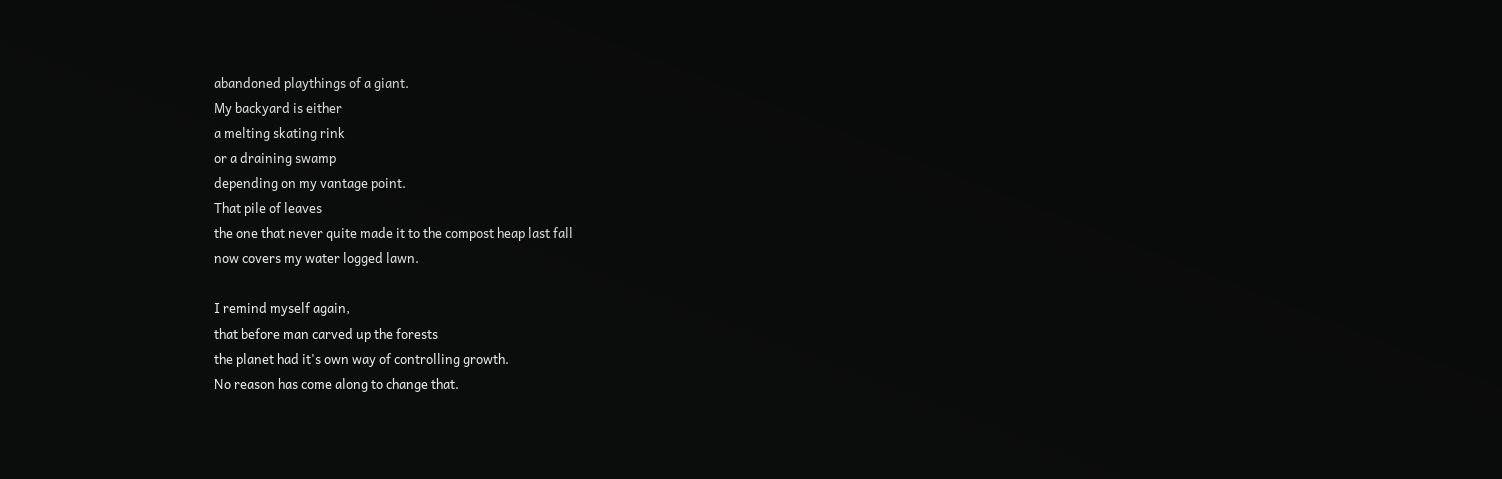abandoned playthings of a giant.
My backyard is either
a melting skating rink
or a draining swamp
depending on my vantage point.
That pile of leaves
the one that never quite made it to the compost heap last fall
now covers my water logged lawn.

I remind myself again,
that before man carved up the forests
the planet had it's own way of controlling growth.
No reason has come along to change that.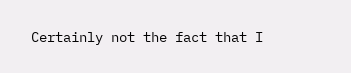Certainly not the fact that I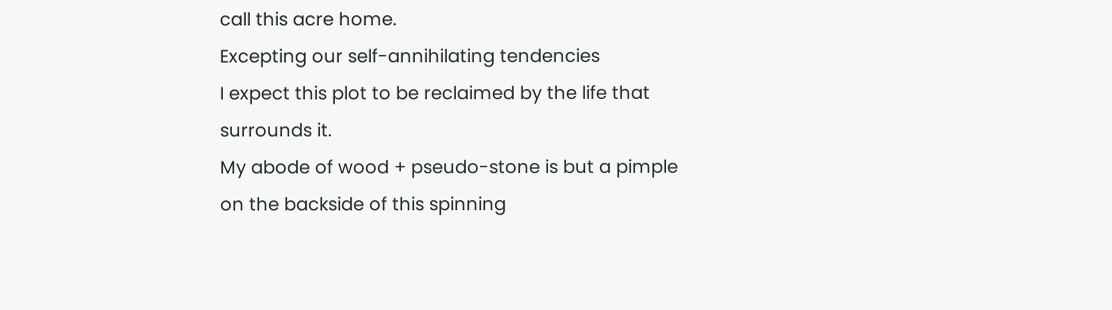call this acre home.
Excepting our self-annihilating tendencies
I expect this plot to be reclaimed by the life that surrounds it.
My abode of wood + pseudo-stone is but a pimple
on the backside of this spinning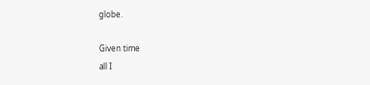globe.

Given time
all I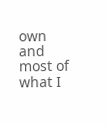own and most of what I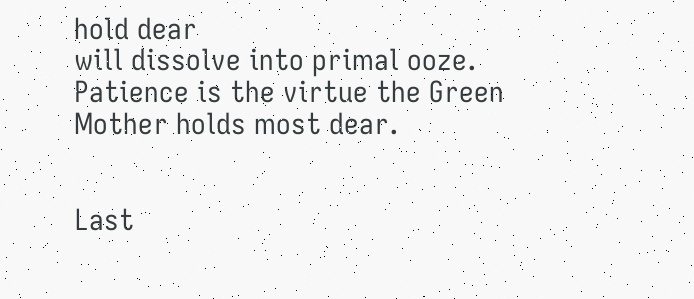hold dear
will dissolve into primal ooze.
Patience is the virtue the Green Mother holds most dear.


Last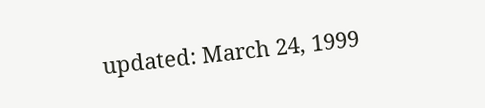updated: March 24, 1999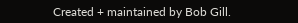Created + maintained by Bob Gill.